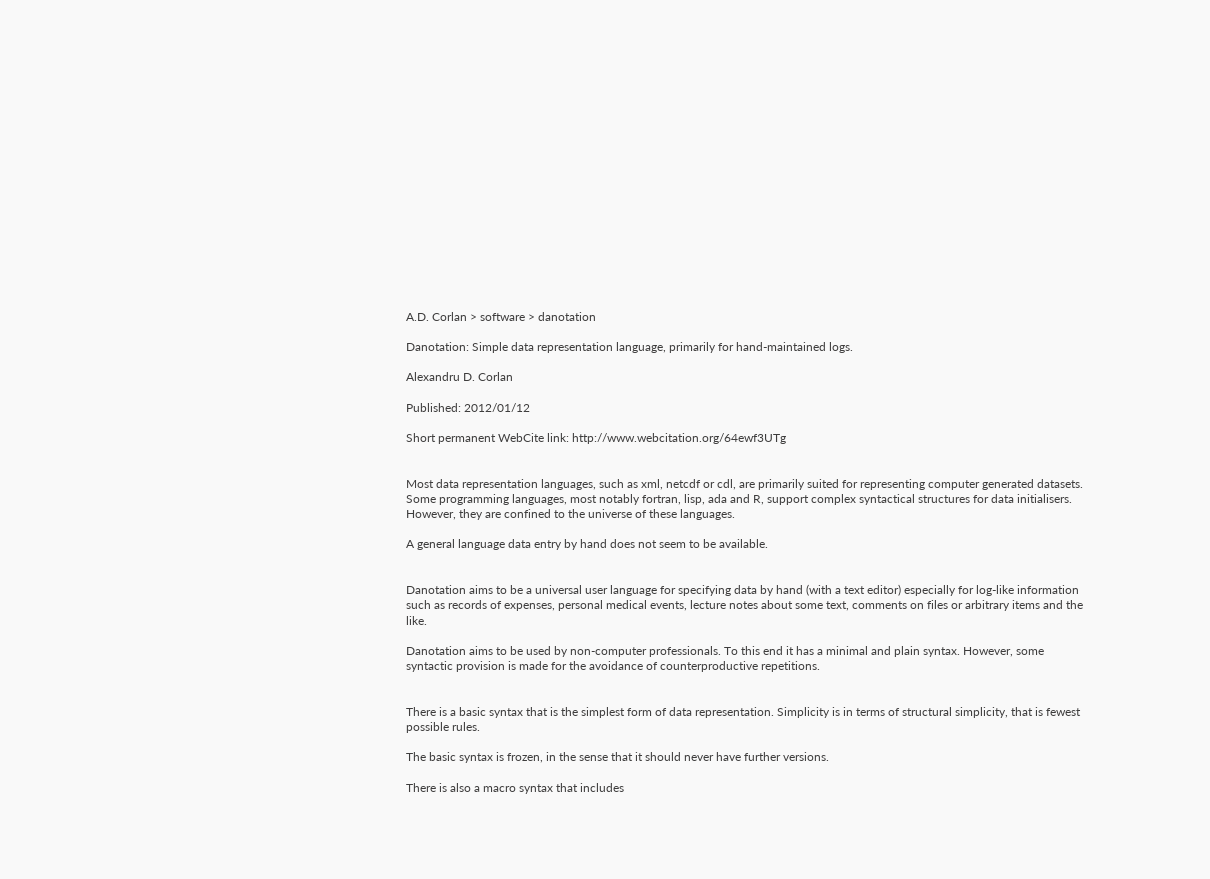A.D. Corlan > software > danotation

Danotation: Simple data representation language, primarily for hand-maintained logs.

Alexandru D. Corlan

Published: 2012/01/12

Short permanent WebCite link: http://www.webcitation.org/64ewf3UTg


Most data representation languages, such as xml, netcdf or cdl, are primarily suited for representing computer generated datasets. Some programming languages, most notably fortran, lisp, ada and R, support complex syntactical structures for data initialisers. However, they are confined to the universe of these languages.

A general language data entry by hand does not seem to be available.


Danotation aims to be a universal user language for specifying data by hand (with a text editor) especially for log-like information such as records of expenses, personal medical events, lecture notes about some text, comments on files or arbitrary items and the like.

Danotation aims to be used by non-computer professionals. To this end it has a minimal and plain syntax. However, some syntactic provision is made for the avoidance of counterproductive repetitions.


There is a basic syntax that is the simplest form of data representation. Simplicity is in terms of structural simplicity, that is fewest possible rules.

The basic syntax is frozen, in the sense that it should never have further versions.

There is also a macro syntax that includes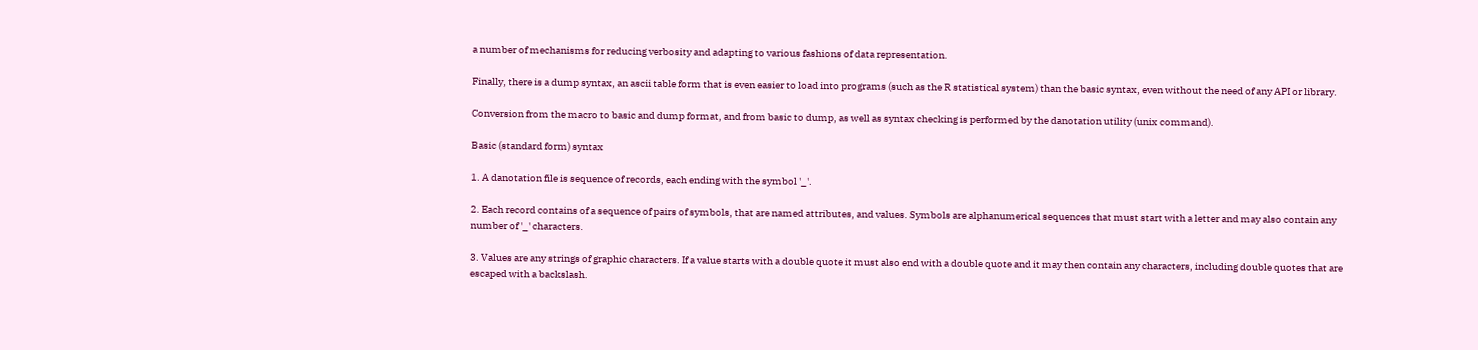a number of mechanisms for reducing verbosity and adapting to various fashions of data representation.

Finally, there is a dump syntax, an ascii table form that is even easier to load into programs (such as the R statistical system) than the basic syntax, even without the need of any API or library.

Conversion from the macro to basic and dump format, and from basic to dump, as well as syntax checking is performed by the danotation utility (unix command).

Basic (standard form) syntax

1. A danotation file is sequence of records, each ending with the symbol '_'.

2. Each record contains of a sequence of pairs of symbols, that are named attributes, and values. Symbols are alphanumerical sequences that must start with a letter and may also contain any number of '_' characters.

3. Values are any strings of graphic characters. If a value starts with a double quote it must also end with a double quote and it may then contain any characters, including double quotes that are escaped with a backslash.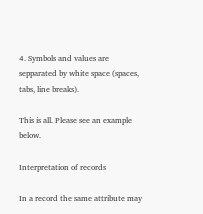4. Symbols and values are sepparated by white space (spaces, tabs, line breaks).

This is all. Please see an example below.

Interpretation of records

In a record the same attribute may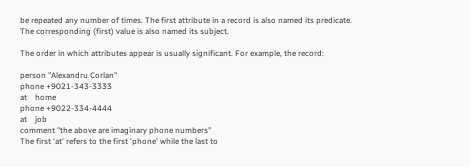be repeated any number of times. The first attribute in a record is also named its predicate. The corresponding (first) value is also named its subject.

The order in which attributes appear is usually significant. For example, the record:

person "Alexandru Corlan"
phone +9021-343-3333
at    home
phone +9022-334-4444
at    job
comment "the above are imaginary phone numbers"
The first 'at' refers to the first 'phone' while the last to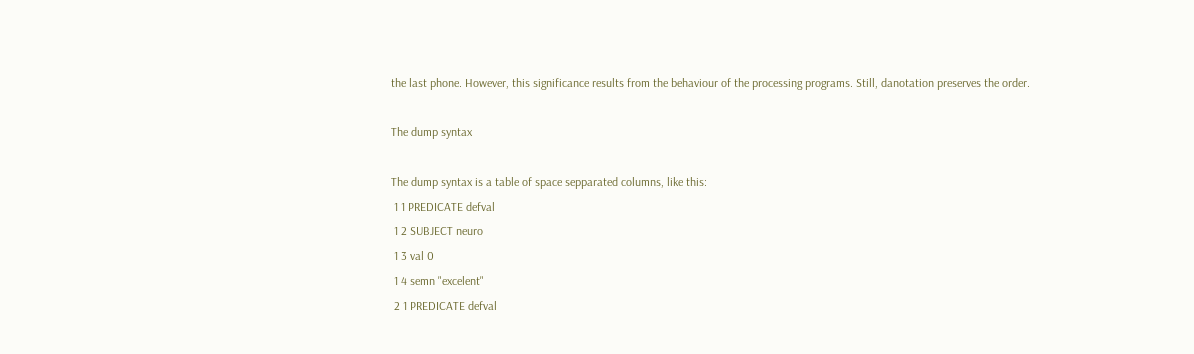the last phone. However, this significance results from the behaviour of the processing programs. Still, danotation preserves the order.

The dump syntax

The dump syntax is a table of space sepparated columns, like this:
 1 1 PREDICATE defval
 1 2 SUBJECT neuro
 1 3 val 0
 1 4 semn "excelent"
 2 1 PREDICATE defval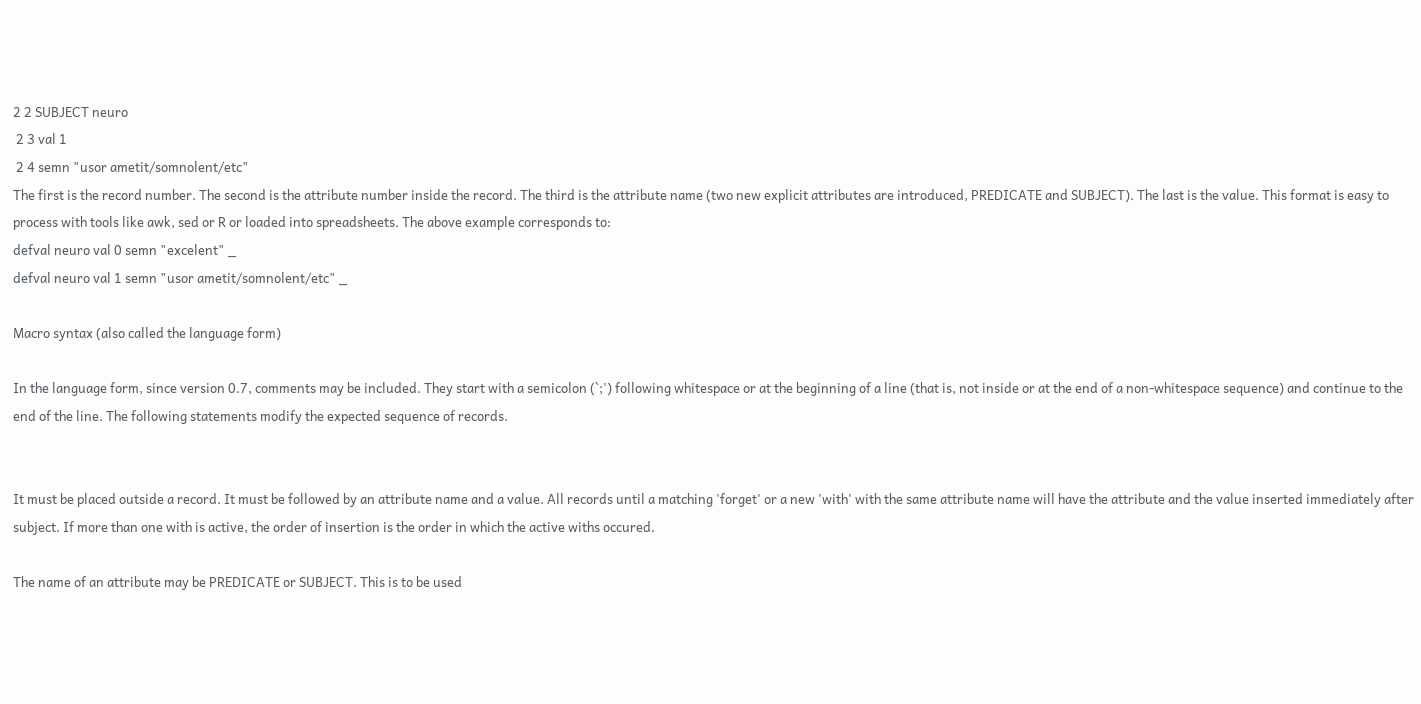2 2 SUBJECT neuro
 2 3 val 1
 2 4 semn "usor ametit/somnolent/etc"
The first is the record number. The second is the attribute number inside the record. The third is the attribute name (two new explicit attributes are introduced, PREDICATE and SUBJECT). The last is the value. This format is easy to process with tools like awk, sed or R or loaded into spreadsheets. The above example corresponds to:
defval neuro val 0 semn "excelent" _
defval neuro val 1 semn "usor ametit/somnolent/etc" _

Macro syntax (also called the language form)

In the language form, since version 0.7, comments may be included. They start with a semicolon (`;') following whitespace or at the beginning of a line (that is, not inside or at the end of a non-whitespace sequence) and continue to the end of the line. The following statements modify the expected sequence of records.


It must be placed outside a record. It must be followed by an attribute name and a value. All records until a matching 'forget' or a new 'with' with the same attribute name will have the attribute and the value inserted immediately after subject. If more than one with is active, the order of insertion is the order in which the active withs occured.

The name of an attribute may be PREDICATE or SUBJECT. This is to be used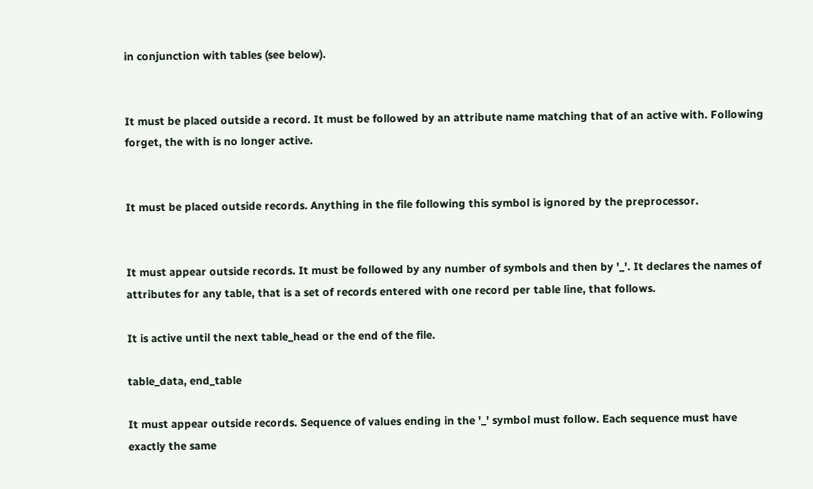in conjunction with tables (see below).


It must be placed outside a record. It must be followed by an attribute name matching that of an active with. Following forget, the with is no longer active.


It must be placed outside records. Anything in the file following this symbol is ignored by the preprocessor.


It must appear outside records. It must be followed by any number of symbols and then by '_'. It declares the names of attributes for any table, that is a set of records entered with one record per table line, that follows.

It is active until the next table_head or the end of the file.

table_data, end_table

It must appear outside records. Sequence of values ending in the '_' symbol must follow. Each sequence must have exactly the same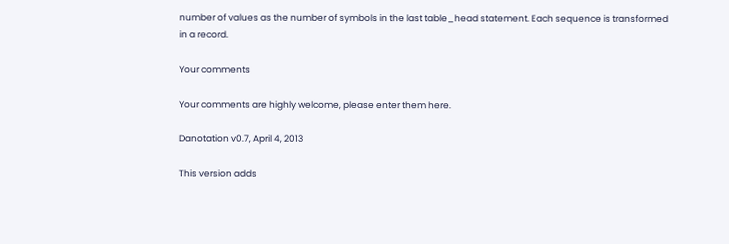number of values as the number of symbols in the last table_head statement. Each sequence is transformed in a record.

Your comments

Your comments are highly welcome, please enter them here.

Danotation v0.7, April 4, 2013

This version adds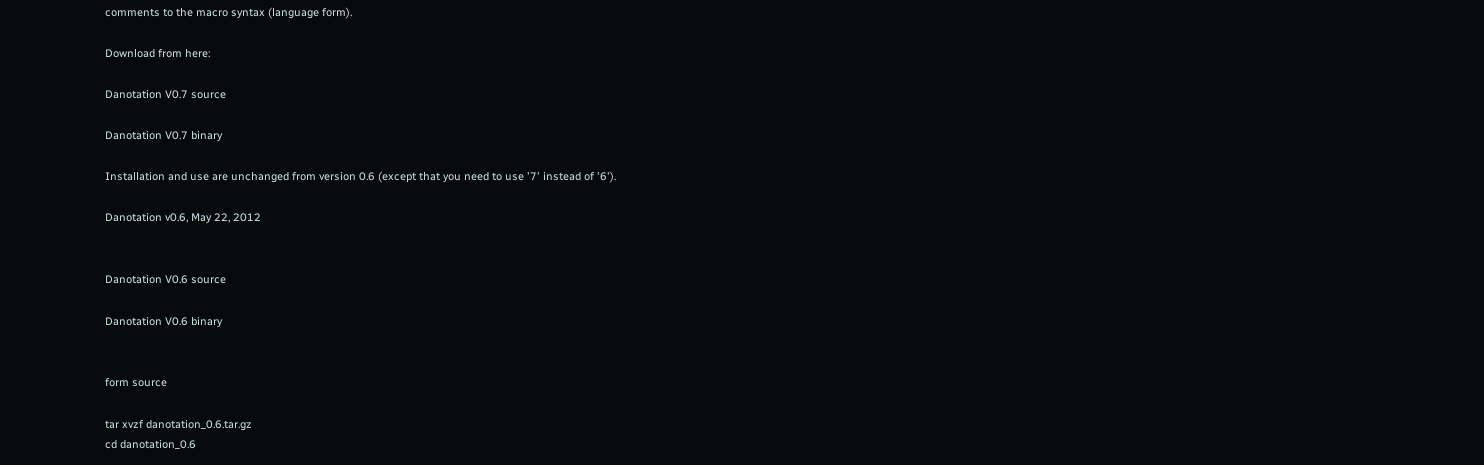comments to the macro syntax (language form).

Download from here:

Danotation V0.7 source

Danotation V0.7 binary

Installation and use are unchanged from version 0.6 (except that you need to use '7' instead of '6').

Danotation v0.6, May 22, 2012


Danotation V0.6 source

Danotation V0.6 binary


form source

tar xvzf danotation_0.6.tar.gz
cd danotation_0.6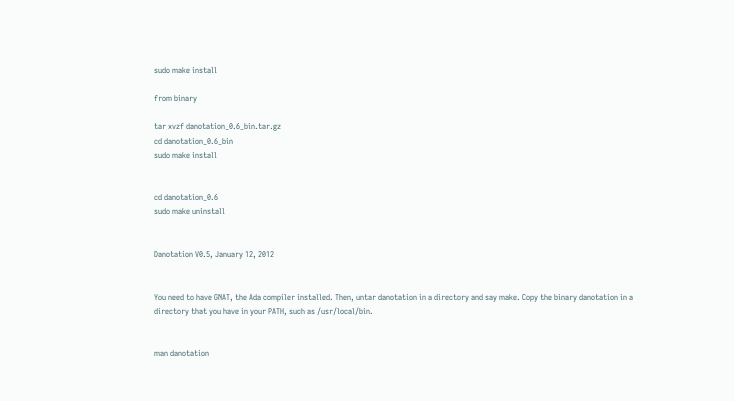sudo make install

from binary

tar xvzf danotation_0.6_bin.tar.gz
cd danotation_0.6_bin
sudo make install


cd danotation_0.6
sudo make uninstall


Danotation V0.5, January 12, 2012


You need to have GNAT, the Ada compiler installed. Then, untar danotation in a directory and say make. Copy the binary danotation in a directory that you have in your PATH, such as /usr/local/bin.


man danotation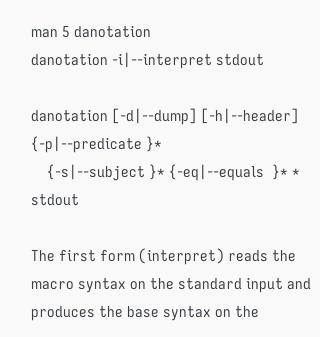man 5 danotation
danotation -i|--interpret stdout

danotation [-d|--dump] [-h|--header] {-p|--predicate }*
    {-s|--subject }* {-eq|--equals  }* * stdout

The first form (interpret) reads the macro syntax on the standard input and produces the base syntax on the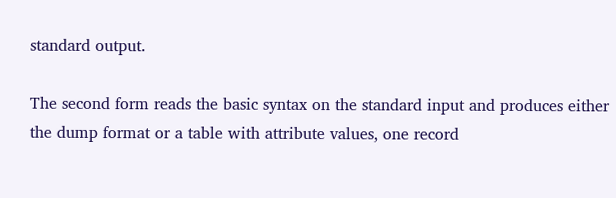standard output.

The second form reads the basic syntax on the standard input and produces either the dump format or a table with attribute values, one record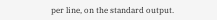per line, on the standard output.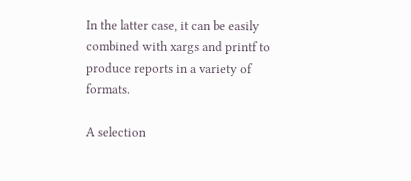In the latter case, it can be easily combined with xargs and printf to produce reports in a variety of formats.

A selection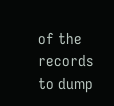of the records to dump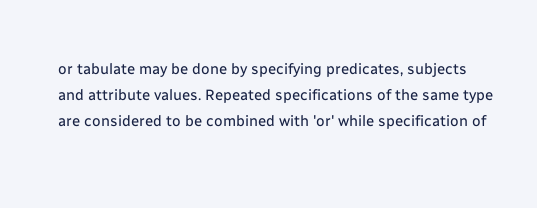or tabulate may be done by specifying predicates, subjects and attribute values. Repeated specifications of the same type are considered to be combined with 'or' while specification of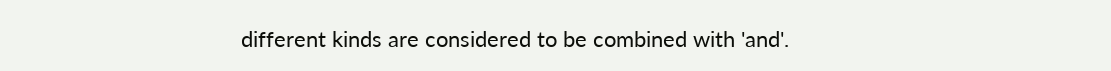different kinds are considered to be combined with 'and'.